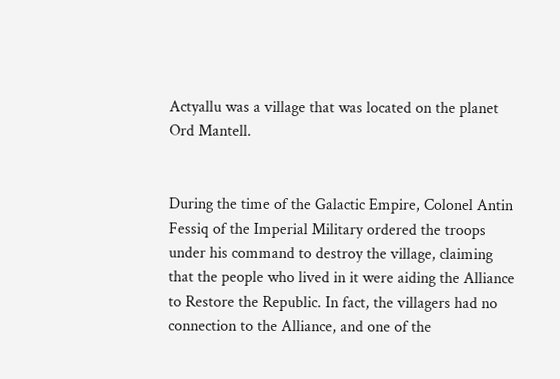Actyallu was a village that was located on the planet Ord Mantell.


During the time of the Galactic Empire, Colonel Antin Fessiq of the Imperial Military ordered the troops under his command to destroy the village, claiming that the people who lived in it were aiding the Alliance to Restore the Republic. In fact, the villagers had no connection to the Alliance, and one of the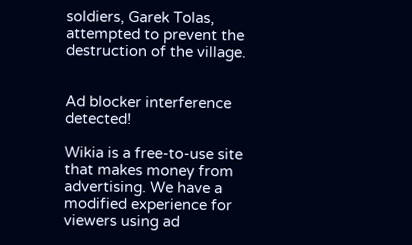soldiers, Garek Tolas, attempted to prevent the destruction of the village.


Ad blocker interference detected!

Wikia is a free-to-use site that makes money from advertising. We have a modified experience for viewers using ad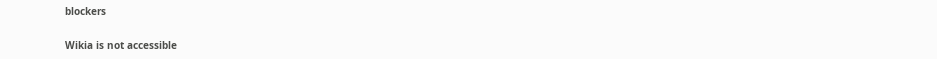blockers

Wikia is not accessible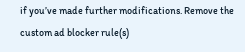if you’ve made further modifications. Remove the custom ad blocker rule(s)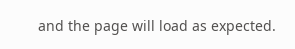and the page will load as expected.